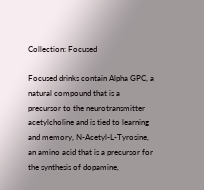Collection: Focused

Focused drinks contain Alpha GPC, a natural compound that is a precursor to the neurotransmitter acetylcholine and is tied to learning and memory, N-Acetyl-L-Tyrosine, an amino acid that is a precursor for the synthesis of dopamine,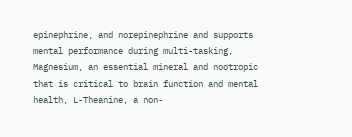epinephrine, and norepinephrine and supports mental performance during multi-tasking, Magnesium, an essential mineral and nootropic that is critical to brain function and mental health, L-Theanine, a non-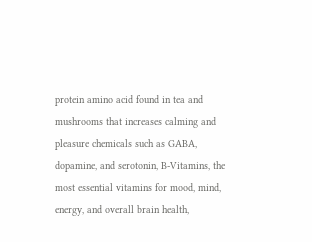protein amino acid found in tea and mushrooms that increases calming and pleasure chemicals such as GABA, dopamine, and serotonin, B-Vitamins, the most essential vitamins for mood, mind, energy, and overall brain health,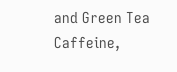and Green Tea Caffeine,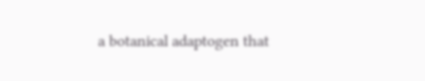a botanical adaptogen that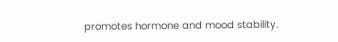promotes hormone and mood stability.